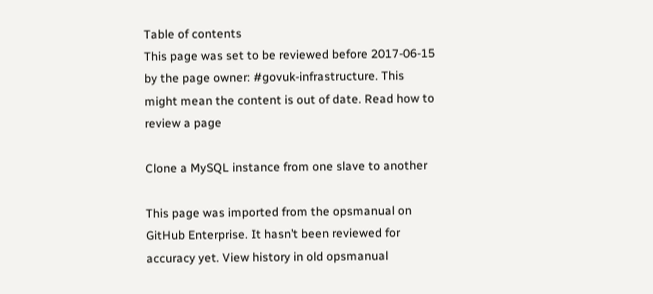Table of contents
This page was set to be reviewed before 2017-06-15 by the page owner: #govuk-infrastructure. This might mean the content is out of date. Read how to review a page

Clone a MySQL instance from one slave to another

This page was imported from the opsmanual on GitHub Enterprise. It hasn’t been reviewed for accuracy yet. View history in old opsmanual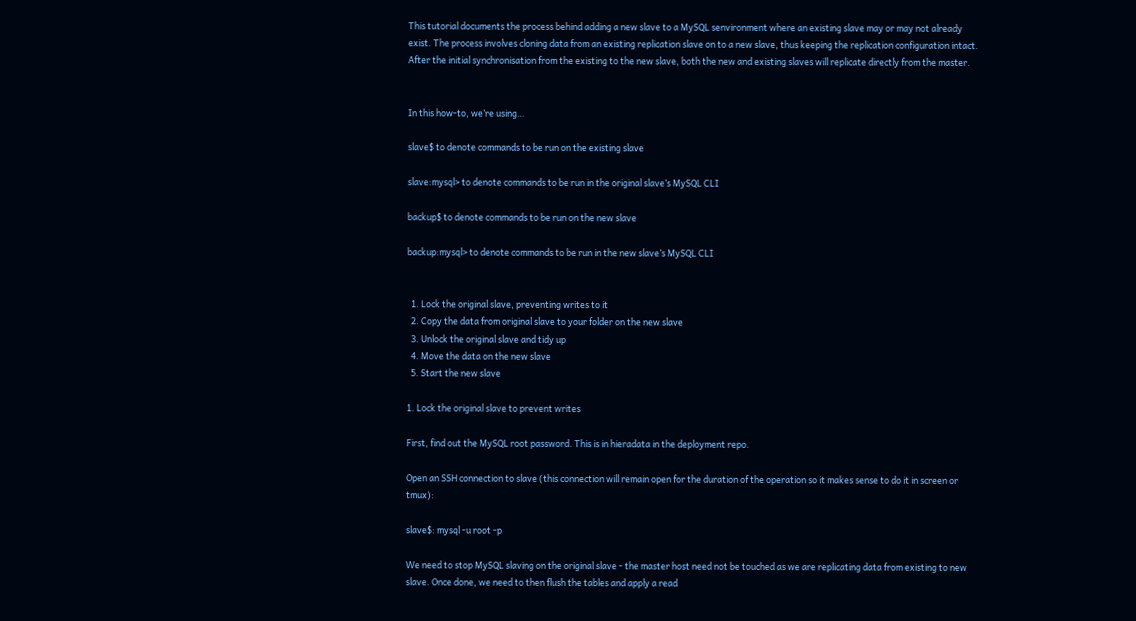This tutorial documents the process behind adding a new slave to a MySQL senvironment where an existing slave may or may not already exist. The process involves cloning data from an existing replication slave on to a new slave, thus keeping the replication configuration intact. After the initial synchronisation from the existing to the new slave, both the new and existing slaves will replicate directly from the master.


In this how-to, we’re using…

slave$ to denote commands to be run on the existing slave

slave:mysql> to denote commands to be run in the original slave’s MySQL CLI

backup$ to denote commands to be run on the new slave

backup:mysql> to denote commands to be run in the new slave’s MySQL CLI


  1. Lock the original slave, preventing writes to it
  2. Copy the data from original slave to your folder on the new slave
  3. Unlock the original slave and tidy up
  4. Move the data on the new slave
  5. Start the new slave

1. Lock the original slave to prevent writes

First, find out the MySQL root password. This is in hieradata in the deployment repo.

Open an SSH connection to slave (this connection will remain open for the duration of the operation so it makes sense to do it in screen or tmux):

slave$: mysql -u root -p

We need to stop MySQL slaving on the original slave - the master host need not be touched as we are replicating data from existing to new slave. Once done, we need to then flush the tables and apply a read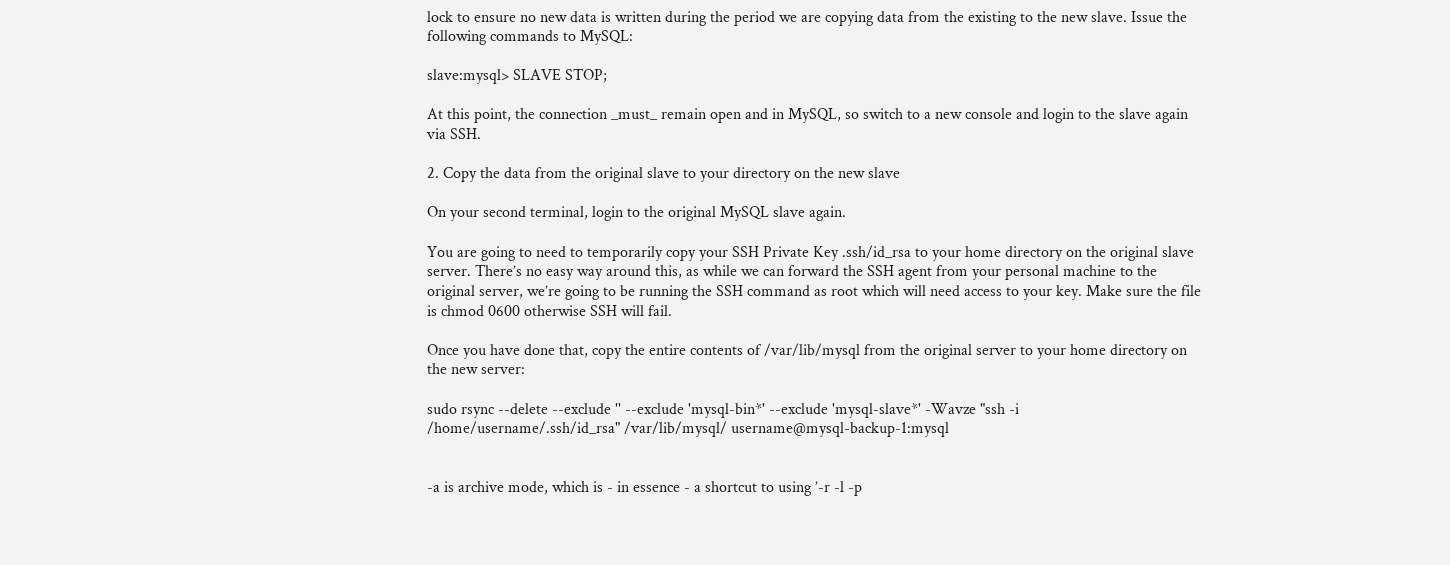lock to ensure no new data is written during the period we are copying data from the existing to the new slave. Issue the following commands to MySQL:

slave:mysql> SLAVE STOP;

At this point, the connection _must_ remain open and in MySQL, so switch to a new console and login to the slave again via SSH.

2. Copy the data from the original slave to your directory on the new slave

On your second terminal, login to the original MySQL slave again.

You are going to need to temporarily copy your SSH Private Key .ssh/id_rsa to your home directory on the original slave server. There’s no easy way around this, as while we can forward the SSH agent from your personal machine to the original server, we’re going to be running the SSH command as root which will need access to your key. Make sure the file is chmod 0600 otherwise SSH will fail.

Once you have done that, copy the entire contents of /var/lib/mysql from the original server to your home directory on the new server:

sudo rsync --delete --exclude '' --exclude 'mysql-bin*' --exclude 'mysql-slave*' -Wavze "ssh -i /home/username/.ssh/id_rsa" /var/lib/mysql/ username@mysql-backup-1:mysql


-a is archive mode, which is - in essence - a shortcut to using ’-r -l -p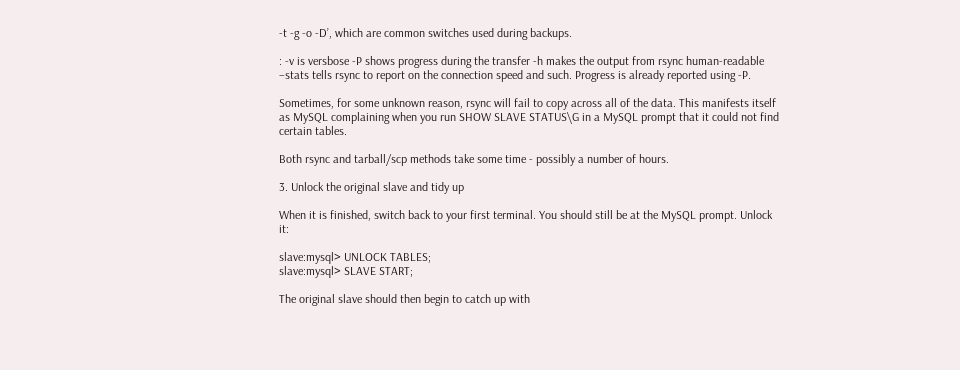-t -g -o -D’, which are common switches used during backups.

: -v is versbose -P shows progress during the transfer -h makes the output from rsync human-readable –stats tells rsync to report on the connection speed and such. Progress is already reported using -P.

Sometimes, for some unknown reason, rsync will fail to copy across all of the data. This manifests itself as MySQL complaining when you run SHOW SLAVE STATUS\G in a MySQL prompt that it could not find certain tables.

Both rsync and tarball/scp methods take some time - possibly a number of hours.

3. Unlock the original slave and tidy up

When it is finished, switch back to your first terminal. You should still be at the MySQL prompt. Unlock it:

slave:mysql> UNLOCK TABLES;
slave:mysql> SLAVE START;

The original slave should then begin to catch up with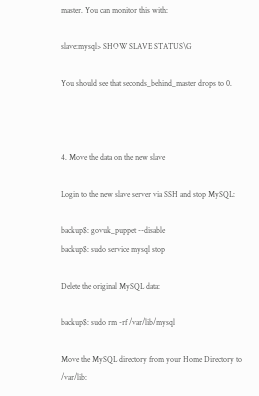master. You can monitor this with:

slave:mysql> SHOW SLAVE STATUS\G

You should see that seconds_behind_master drops to 0.



4. Move the data on the new slave

Login to the new slave server via SSH and stop MySQL:

backup$: govuk_puppet --disable
backup$: sudo service mysql stop

Delete the original MySQL data:

backup$: sudo rm -rf /var/lib/mysql

Move the MySQL directory from your Home Directory to /var/lib: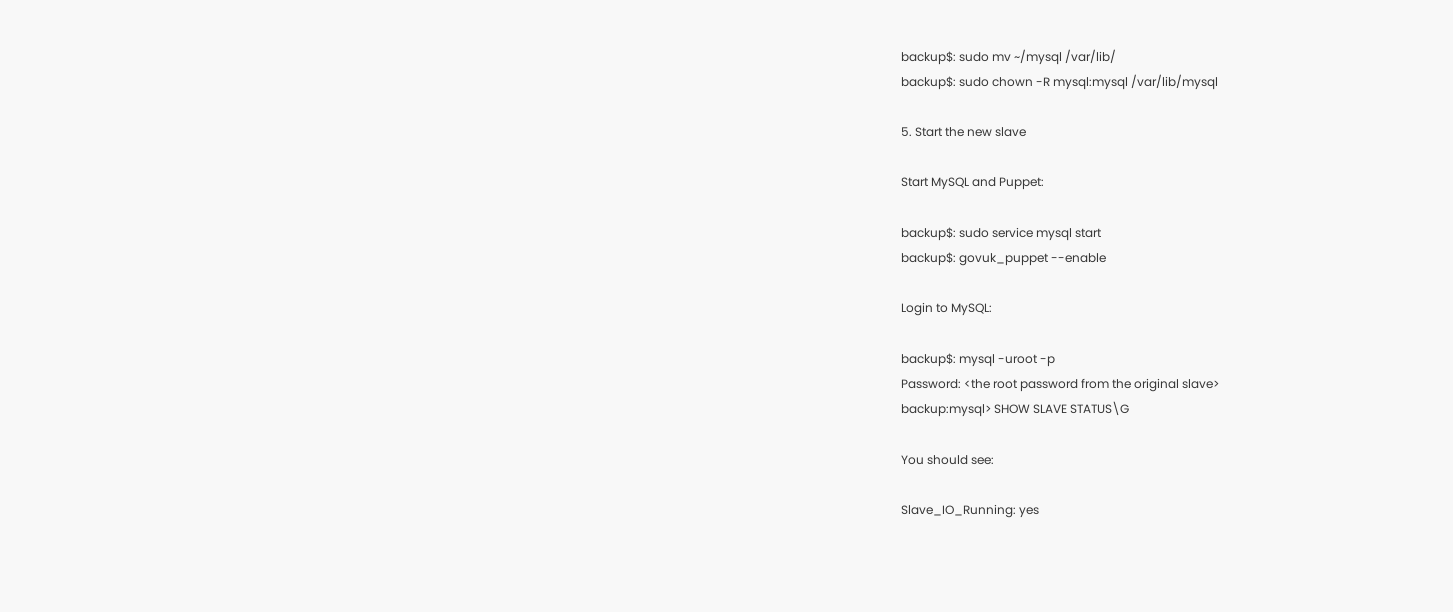backup$: sudo mv ~/mysql /var/lib/
backup$: sudo chown -R mysql:mysql /var/lib/mysql

5. Start the new slave

Start MySQL and Puppet:

backup$: sudo service mysql start
backup$: govuk_puppet --enable

Login to MySQL:

backup$: mysql -uroot -p
Password: <the root password from the original slave>
backup:mysql> SHOW SLAVE STATUS\G

You should see:

Slave_IO_Running: yes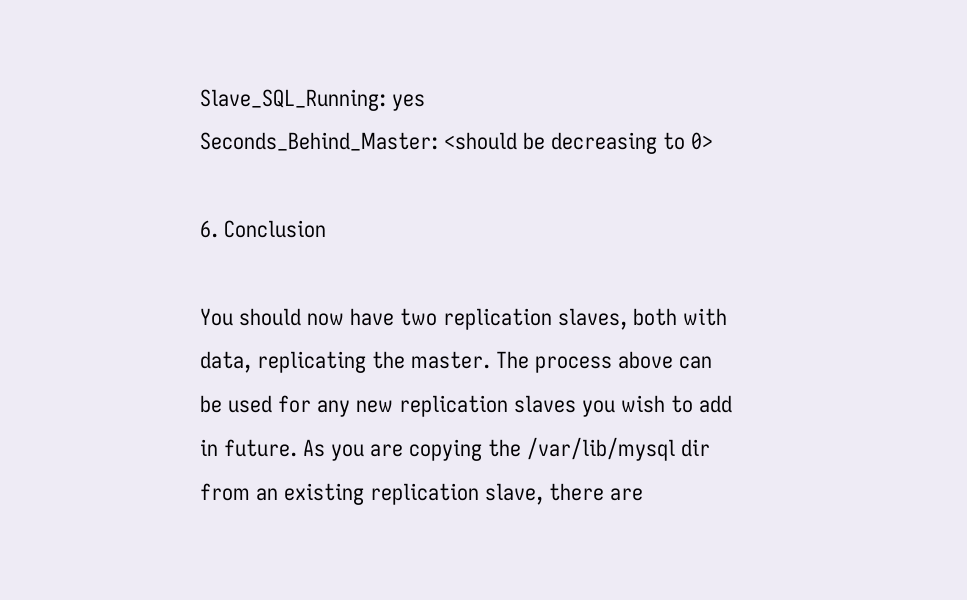Slave_SQL_Running: yes
Seconds_Behind_Master: <should be decreasing to 0>

6. Conclusion

You should now have two replication slaves, both with data, replicating the master. The process above can be used for any new replication slaves you wish to add in future. As you are copying the /var/lib/mysql dir from an existing replication slave, there are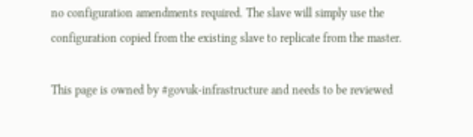no configuration amendments required. The slave will simply use the configuration copied from the existing slave to replicate from the master.

This page is owned by #govuk-infrastructure and needs to be reviewed